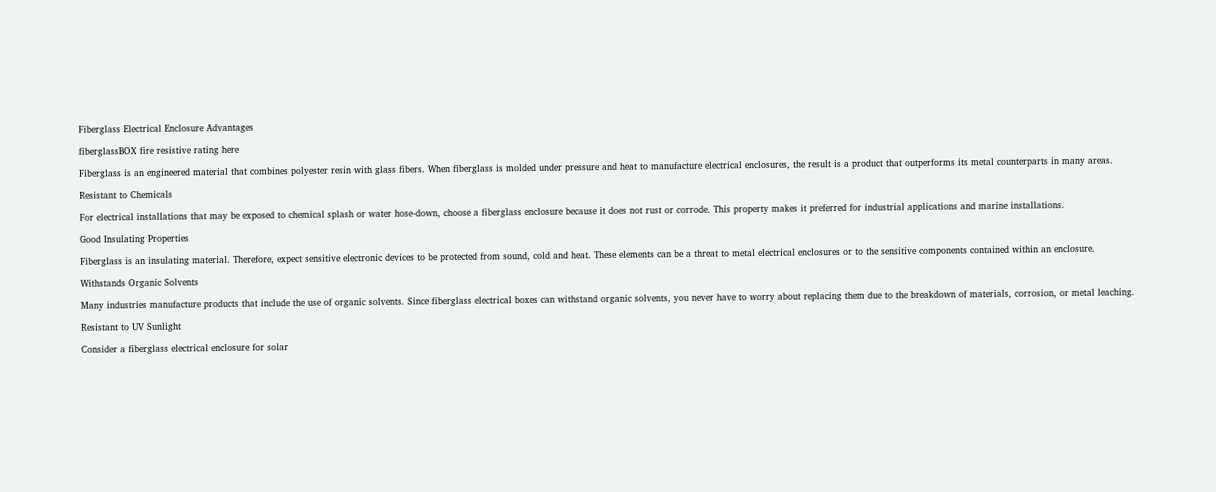Fiberglass Electrical Enclosure Advantages

fiberglassBOX fire resistive rating here

Fiberglass is an engineered material that combines polyester resin with glass fibers. When fiberglass is molded under pressure and heat to manufacture electrical enclosures, the result is a product that outperforms its metal counterparts in many areas.

Resistant to Chemicals

For electrical installations that may be exposed to chemical splash or water hose-down, choose a fiberglass enclosure because it does not rust or corrode. This property makes it preferred for industrial applications and marine installations.

Good Insulating Properties

Fiberglass is an insulating material. Therefore, expect sensitive electronic devices to be protected from sound, cold and heat. These elements can be a threat to metal electrical enclosures or to the sensitive components contained within an enclosure.

Withstands Organic Solvents

Many industries manufacture products that include the use of organic solvents. Since fiberglass electrical boxes can withstand organic solvents, you never have to worry about replacing them due to the breakdown of materials, corrosion, or metal leaching.

Resistant to UV Sunlight

Consider a fiberglass electrical enclosure for solar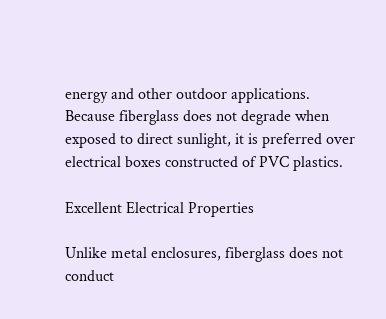energy and other outdoor applications. Because fiberglass does not degrade when exposed to direct sunlight, it is preferred over electrical boxes constructed of PVC plastics.

Excellent Electrical Properties

Unlike metal enclosures, fiberglass does not conduct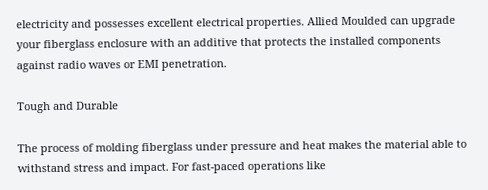electricity and possesses excellent electrical properties. Allied Moulded can upgrade your fiberglass enclosure with an additive that protects the installed components against radio waves or EMI penetration.

Tough and Durable

The process of molding fiberglass under pressure and heat makes the material able to withstand stress and impact. For fast-paced operations like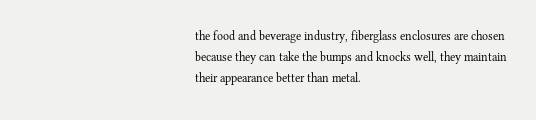the food and beverage industry, fiberglass enclosures are chosen because they can take the bumps and knocks well, they maintain their appearance better than metal.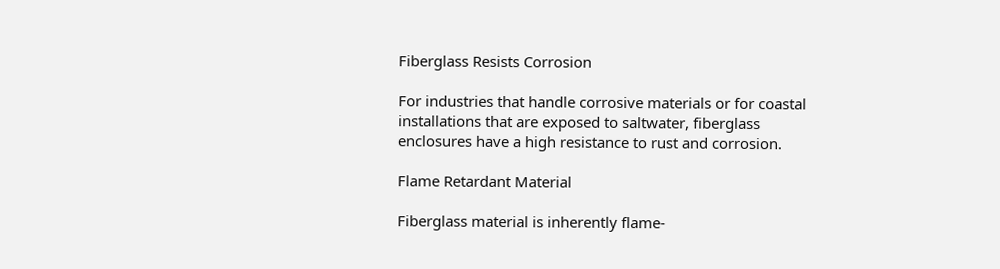Fiberglass Resists Corrosion

For industries that handle corrosive materials or for coastal installations that are exposed to saltwater, fiberglass enclosures have a high resistance to rust and corrosion.

Flame Retardant Material

Fiberglass material is inherently flame-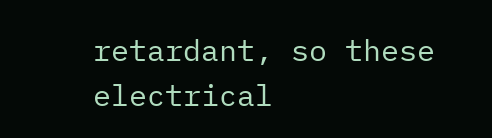retardant, so these electrical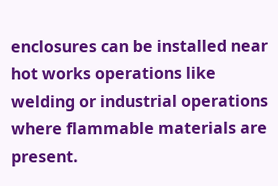enclosures can be installed near hot works operations like welding or industrial operations where flammable materials are present.